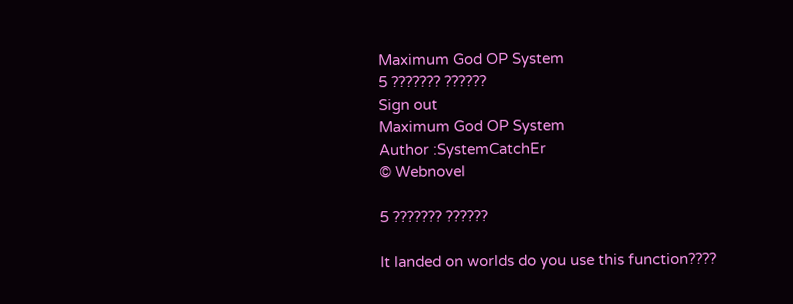Maximum God OP System
5 ??????? ??????
Sign out
Maximum God OP System
Author :SystemCatchEr
© Webnovel

5 ??????? ??????

It landed on worlds do you use this function????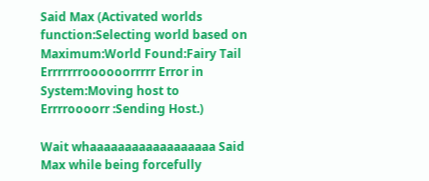Said Max (Activated worlds function:Selecting world based on Maximum:World Found:Fairy Tail Errrrrrroooooorrrrr Error in System:Moving host to Errrroooorr :Sending Host.)

Wait whaaaaaaaaaaaaaaaaaa Said Max while being forcefully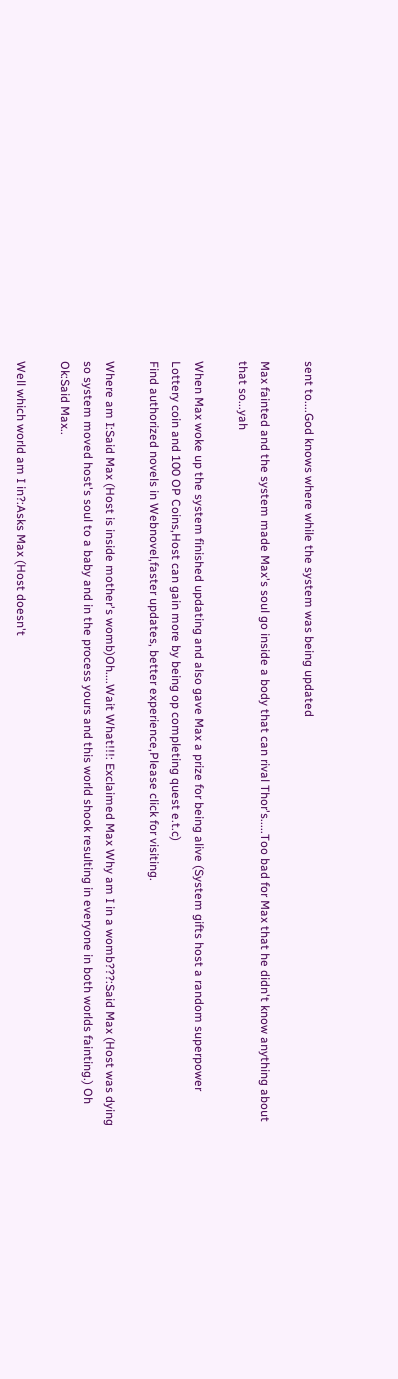sent to....God knows where while the system was being updated

Max fainted and the system made Max's soul go inside a body that can rival Thor's.....Too bad for Max that he didn't know anything about that so...yah

When Max woke up the system finished updating and also gave Max a prize for being alive (System gifts host a random superpower Lottery coin and 100 OP Coins,Host can gain more by being op completing quest e.t.c)
Find authorized novels in Webnovel,faster updates, better experience,Please click for visiting.

Where am I:Said Max (Host is inside mother's womb)Oh....Wait What!!!: Exclaimed Max Why am I in a womb???:Said Max (Host was dying so system moved host's soul to a baby and in the process yours and this world shook resulting in everyone in both worlds fainting.) Oh Ok:Said Max..

Well which world am I in?:Asks Max (Host doesn't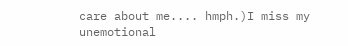care about me.... hmph.)I miss my unemotional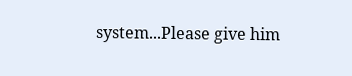system...Please give him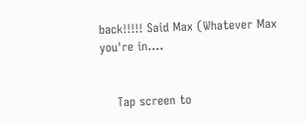back!!!!! Said Max (Whatever Max you're in....


    Tap screen to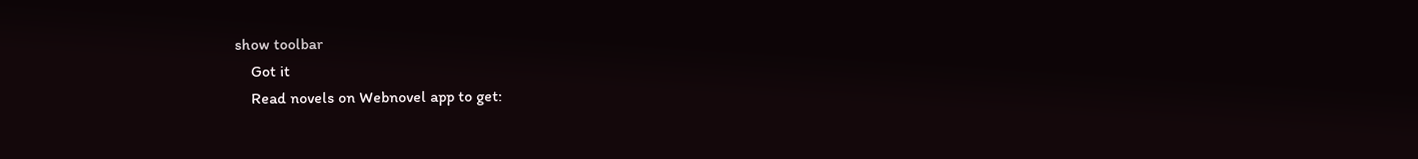show toolbar
    Got it
    Read novels on Webnovel app to get: